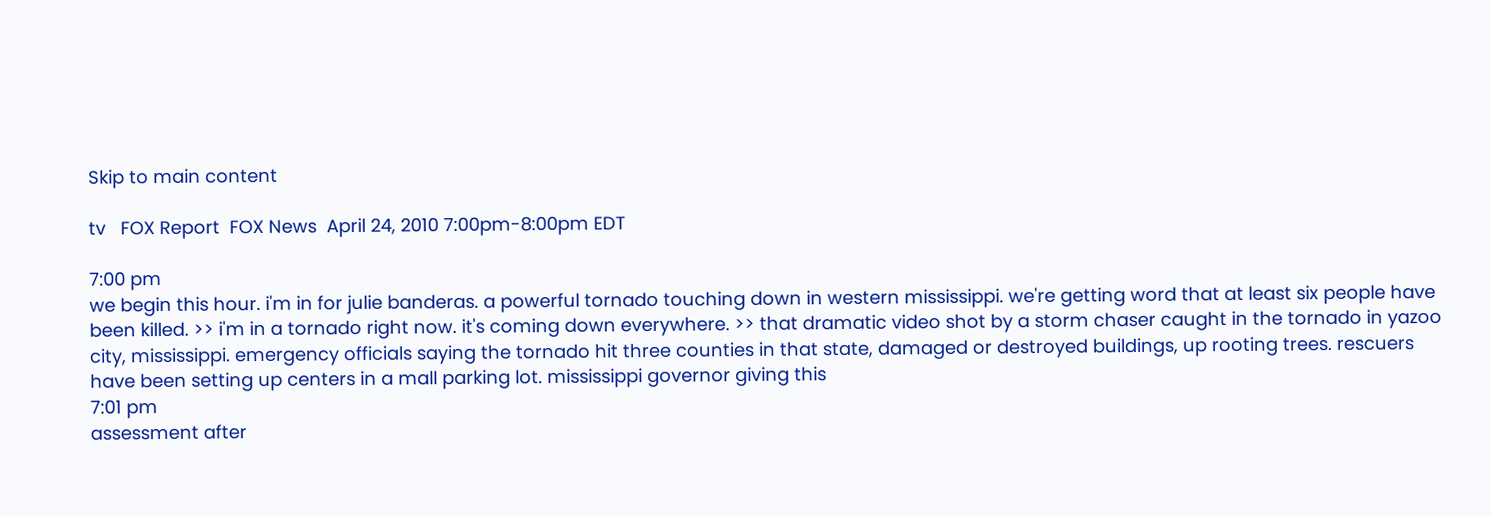Skip to main content

tv   FOX Report  FOX News  April 24, 2010 7:00pm-8:00pm EDT

7:00 pm
we begin this hour. i'm in for julie banderas. a powerful tornado touching down in western mississippi. we're getting word that at least six people have been killed. >> i'm in a tornado right now. it's coming down everywhere. >> that dramatic video shot by a storm chaser caught in the tornado in yazoo city, mississippi. emergency officials saying the tornado hit three counties in that state, damaged or destroyed buildings, up rooting trees. rescuers have been setting up centers in a mall parking lot. mississippi governor giving this
7:01 pm
assessment after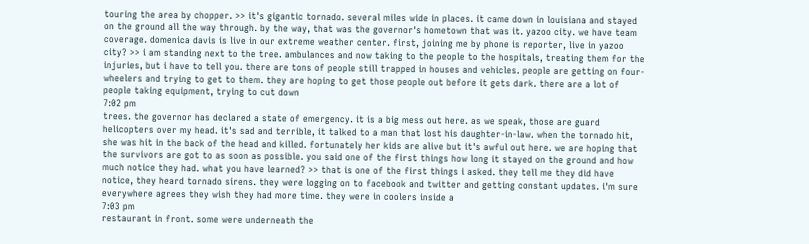touring the area by chopper. >> it's gigantic tornado. several miles wide in places. it came down in louisiana and stayed on the ground all the way through. by the way, that was the governor's hometown that was it. yazoo city. we have team coverage. domenica davis is live in our extreme weather center. first, joining me by phone is reporter, live in yazoo city? >> i am standing next to the tree. ambulances and now taking to the people to the hospitals, treating them for the injuries, but i have to tell you. there are tons of people still trapped in houses and vehicles. people are getting on four-wheelers and trying to get to them. they are hoping to get those people out before it gets dark. there are a lot of people taking equipment, trying to cut down
7:02 pm
trees. the governor has declared a state of emergency. it is a big mess out here. as we speak, those are guard helicopters over my head. it's sad and terrible, it talked to a man that lost his daughter-in-law. when the tornado hit, she was hit in the back of the head and killed. fortunately her kids are alive but it's awful out here. we are hoping that the survivors are got to as soon as possible. you said one of the first things how long it stayed on the ground and how much notice they had. what you have learned? >> that is one of the first things i asked. they tell me they did have notice, they heard tornado sirens. they were logging on to facebook and twitter and getting constant updates. i'm sure everywhere agrees they wish they had more time. they were in coolers inside a
7:03 pm
restaurant in front. some were underneath the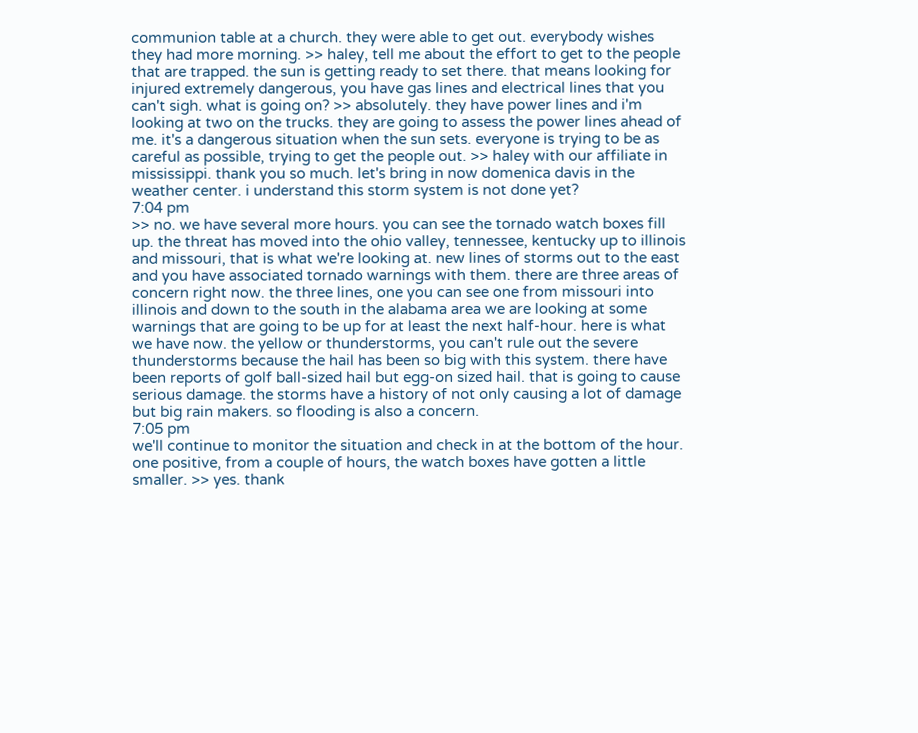communion table at a church. they were able to get out. everybody wishes they had more morning. >> haley, tell me about the effort to get to the people that are trapped. the sun is getting ready to set there. that means looking for injured extremely dangerous, you have gas lines and electrical lines that you can't sigh. what is going on? >> absolutely. they have power lines and i'm looking at two on the trucks. they are going to assess the power lines ahead of me. it's a dangerous situation when the sun sets. everyone is trying to be as careful as possible, trying to get the people out. >> haley with our affiliate in mississippi. thank you so much. let's bring in now domenica davis in the weather center. i understand this storm system is not done yet?
7:04 pm
>> no. we have several more hours. you can see the tornado watch boxes fill up. the threat has moved into the ohio valley, tennessee, kentucky up to illinois and missouri, that is what we're looking at. new lines of storms out to the east and you have associated tornado warnings with them. there are three areas of concern right now. the three lines, one you can see one from missouri into illinois and down to the south in the alabama area we are looking at some warnings that are going to be up for at least the next half-hour. here is what we have now. the yellow or thunderstorms, you can't rule out the severe thunderstorms because the hail has been so big with this system. there have been reports of golf ball-sized hail but egg-on sized hail. that is going to cause serious damage. the storms have a history of not only causing a lot of damage but big rain makers. so flooding is also a concern.
7:05 pm
we'll continue to monitor the situation and check in at the bottom of the hour. one positive, from a couple of hours, the watch boxes have gotten a little smaller. >> yes. thank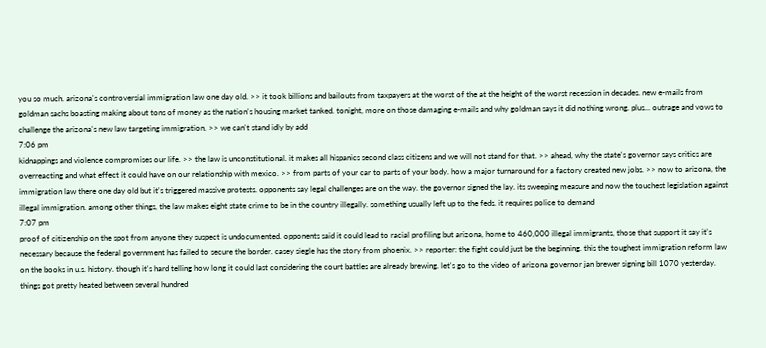you so much. arizona's controversial immigration law one day old. >> it took billions and bailouts from taxpayers at the worst of the at the height of the worst recession in decades. new e-mails from goldman sachs boasting making about tons of money as the nation's housing market tanked. tonight, more on those damaging e-mails and why goldman says it did nothing wrong. plus... outrage and vows to challenge the arizona's new law targeting immigration. >> we can't stand idly by add
7:06 pm
kidnappings and violence compromises our life. >> the law is unconstitutional. it makes all hispanics second class citizens and we will not stand for that. >> ahead, why the state's governor says critics are overreacting and what effect it could have on our relationship with mexico. >> from parts of your car to parts of your body. how a major turnaround for a factory created new jobs. >> now to arizona, the immigration law there one day old but it's triggered massive protests. opponents say legal challenges are on the way. the governor signed the lay. its sweeping measure and now the touchest legislation against illegal immigration. among other things, the law makes eight state crime to be in the country illegally. something usually left up to the feds. it requires police to demand
7:07 pm
proof of citizenship on the spot from anyone they suspect is undocumented. opponents said it could lead to racial profiling but arizona, home to 460,000 illegal immigrants, those that support it say it's necessary because the federal government has failed to secure the border. casey siegle has the story from phoenix. >> reporter: the fight could just be the beginning. this the toughest immigration reform law on the books in u.s. history. though it's hard telling how long it could last considering the court battles are already brewing. let's go to the video of arizona governor jan brewer signing bill 1070 yesterday. things got pretty heated between several hundred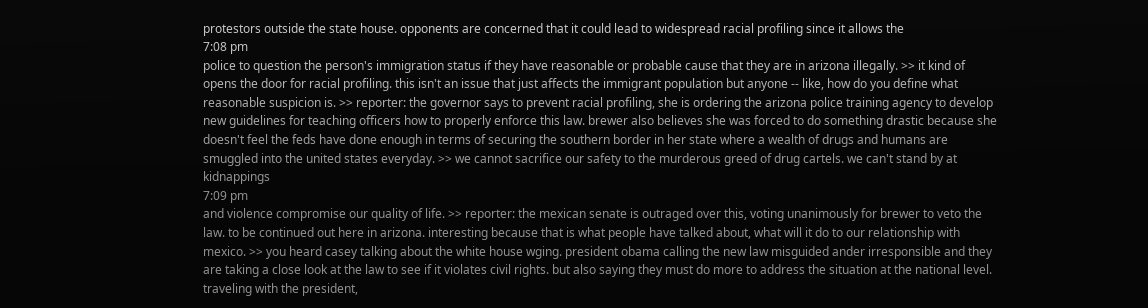protestors outside the state house. opponents are concerned that it could lead to widespread racial profiling since it allows the
7:08 pm
police to question the person's immigration status if they have reasonable or probable cause that they are in arizona illegally. >> it kind of opens the door for racial profiling. this isn't an issue that just affects the immigrant population but anyone -- like, how do you define what reasonable suspicion is. >> reporter: the governor says to prevent racial profiling, she is ordering the arizona police training agency to develop new guidelines for teaching officers how to properly enforce this law. brewer also believes she was forced to do something drastic because she doesn't feel the feds have done enough in terms of securing the southern border in her state where a wealth of drugs and humans are smuggled into the united states everyday. >> we cannot sacrifice our safety to the murderous greed of drug cartels. we can't stand by at kidnappings
7:09 pm
and violence compromise our quality of life. >> reporter: the mexican senate is outraged over this, voting unanimously for brewer to veto the law. to be continued out here in arizona. interesting because that is what people have talked about, what will it do to our relationship with mexico. >> you heard casey talking about the white house wging. president obama calling the new law misguided ander irresponsible and they are taking a close look at the law to see if it violates civil rights. but also saying they must do more to address the situation at the national level. traveling with the president,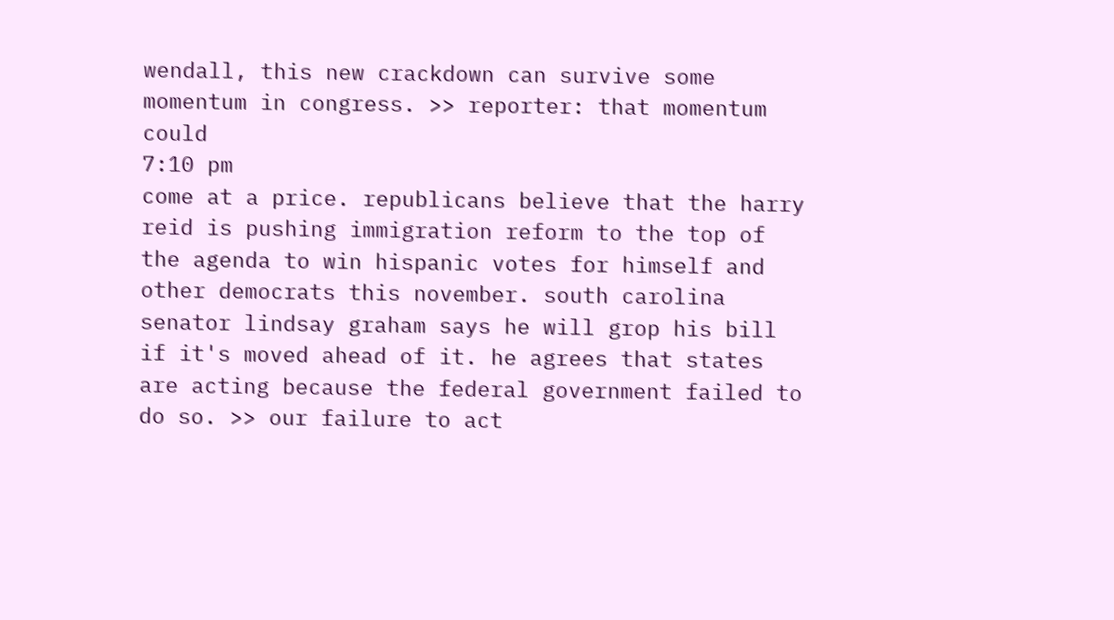wendall, this new crackdown can survive some momentum in congress. >> reporter: that momentum could
7:10 pm
come at a price. republicans believe that the harry reid is pushing immigration reform to the top of the agenda to win hispanic votes for himself and other democrats this november. south carolina senator lindsay graham says he will grop his bill if it's moved ahead of it. he agrees that states are acting because the federal government failed to do so. >> our failure to act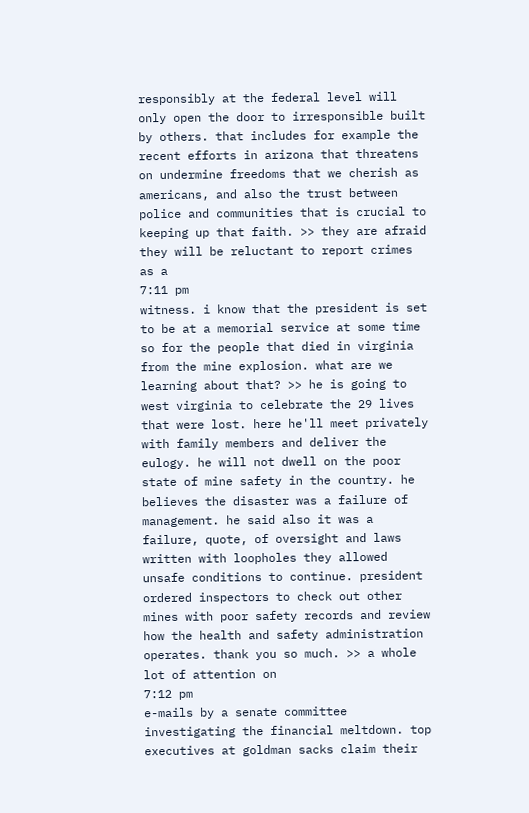responsibly at the federal level will only open the door to irresponsible built by others. that includes for example the recent efforts in arizona that threatens on undermine freedoms that we cherish as americans, and also the trust between police and communities that is crucial to keeping up that faith. >> they are afraid they will be reluctant to report crimes as a
7:11 pm
witness. i know that the president is set to be at a memorial service at some time so for the people that died in virginia from the mine explosion. what are we learning about that? >> he is going to west virginia to celebrate the 29 lives that were lost. here he'll meet privately with family members and deliver the eulogy. he will not dwell on the poor state of mine safety in the country. he believes the disaster was a failure of management. he said also it was a failure, quote, of oversight and laws written with loopholes they allowed unsafe conditions to continue. president ordered inspectors to check out other mines with poor safety records and review how the health and safety administration operates. thank you so much. >> a whole lot of attention on
7:12 pm
e-mails by a senate committee investigating the financial meltdown. top executives at goldman sacks claim their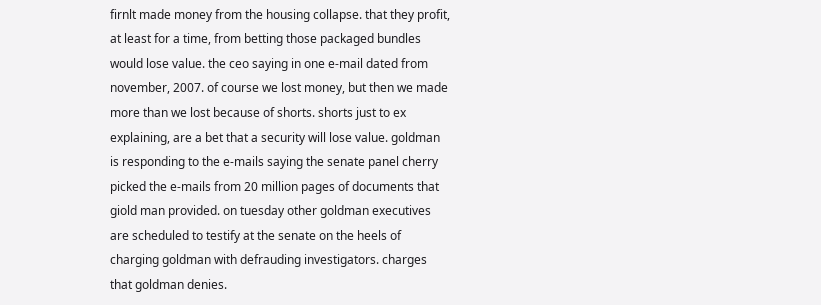firnlt made money from the housing collapse. that they profit, at least for a time, from betting those packaged bundles would lose value. the ceo saying in one e-mail dated from november, 2007. of course we lost money, but then we made more than we lost because of shorts. shorts just to ex explaining, are a bet that a security will lose value. goldman is responding to the e-mails saying the senate panel cherry picked the e-mails from 20 million pages of documents that giold man provided. on tuesday other goldman executives are scheduled to testify at the senate on the heels of charging goldman with defrauding investigators. charges that goldman denies.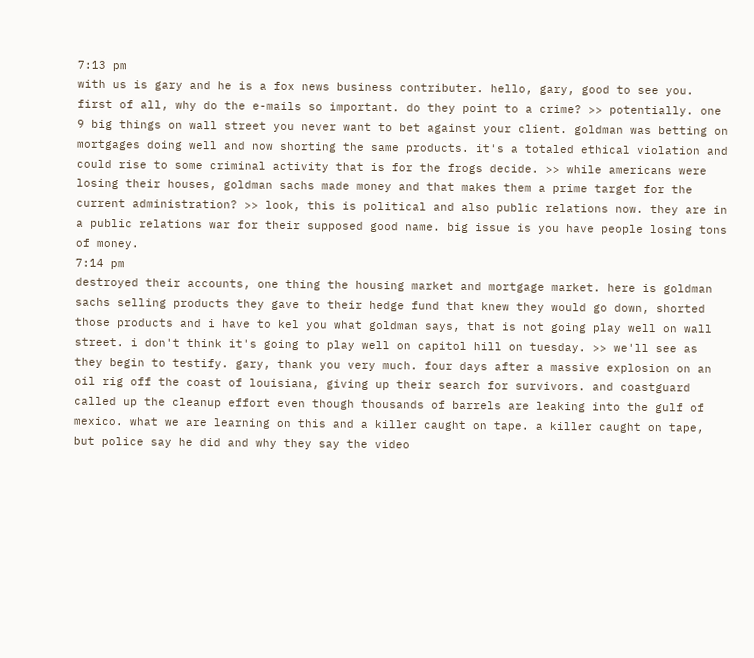7:13 pm
with us is gary and he is a fox news business contributer. hello, gary, good to see you. first of all, why do the e-mails so important. do they point to a crime? >> potentially. one 9 big things on wall street you never want to bet against your client. goldman was betting on mortgages doing well and now shorting the same products. it's a totaled ethical violation and could rise to some criminal activity that is for the frogs decide. >> while americans were losing their houses, goldman sachs made money and that makes them a prime target for the current administration? >> look, this is political and also public relations now. they are in a public relations war for their supposed good name. big issue is you have people losing tons of money.
7:14 pm
destroyed their accounts, one thing the housing market and mortgage market. here is goldman sachs selling products they gave to their hedge fund that knew they would go down, shorted those products and i have to kel you what goldman says, that is not going play well on wall street. i don't think it's going to play well on capitol hill on tuesday. >> we'll see as they begin to testify. gary, thank you very much. four days after a massive explosion on an oil rig off the coast of louisiana, giving up their search for survivors. and coastguard called up the cleanup effort even though thousands of barrels are leaking into the gulf of mexico. what we are learning on this and a killer caught on tape. a killer caught on tape, but police say he did and why they say the video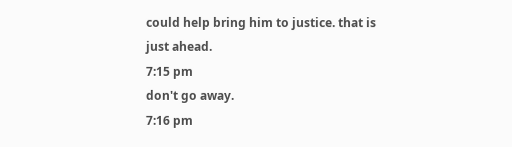could help bring him to justice. that is just ahead.
7:15 pm
don't go away.
7:16 pm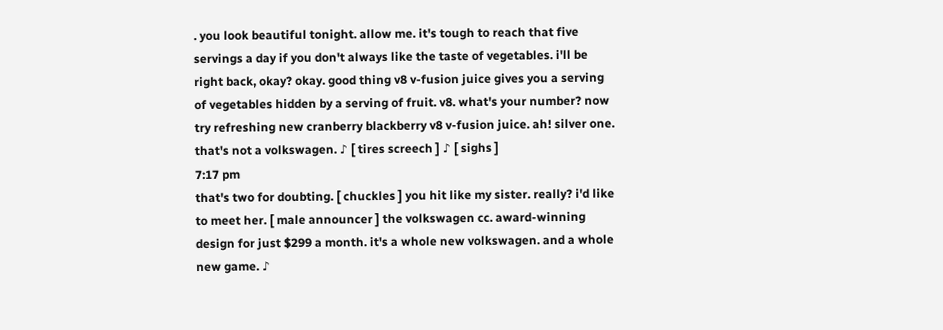. you look beautiful tonight. allow me. it's tough to reach that five servings a day if you don't always like the taste of vegetables. i'll be right back, okay? okay. good thing v8 v-fusion juice gives you a serving of vegetables hidden by a serving of fruit. v8. what's your number? now try refreshing new cranberry blackberry v8 v-fusion juice. ah! silver one. that's not a volkswagen. ♪ [ tires screech ] ♪ [ sighs ]
7:17 pm
that's two for doubting. [ chuckles ] you hit like my sister. really? i'd like to meet her. [ male announcer ] the volkswagen cc. award-winning design for just $299 a month. it's a whole new volkswagen. and a whole new game. ♪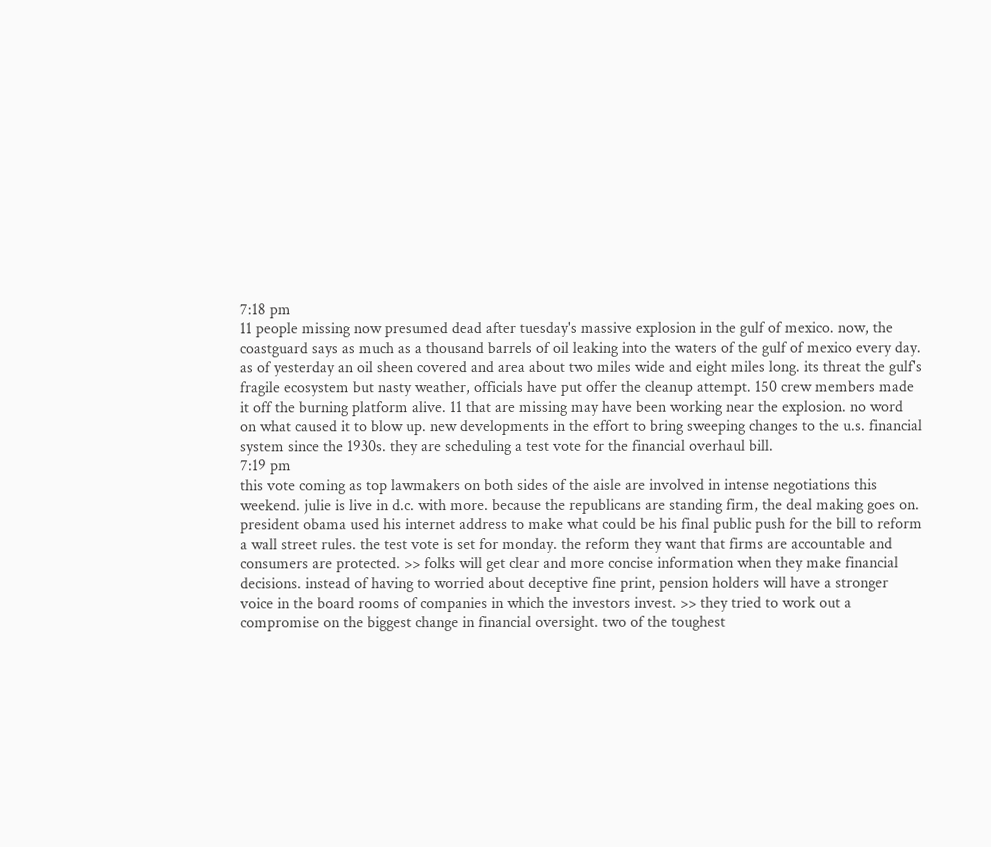7:18 pm
11 people missing now presumed dead after tuesday's massive explosion in the gulf of mexico. now, the coastguard says as much as a thousand barrels of oil leaking into the waters of the gulf of mexico every day. as of yesterday an oil sheen covered and area about two miles wide and eight miles long. its threat the gulf's fragile ecosystem but nasty weather, officials have put offer the cleanup attempt. 150 crew members made it off the burning platform alive. 11 that are missing may have been working near the explosion. no word on what caused it to blow up. new developments in the effort to bring sweeping changes to the u.s. financial system since the 1930s. they are scheduling a test vote for the financial overhaul bill.
7:19 pm
this vote coming as top lawmakers on both sides of the aisle are involved in intense negotiations this weekend. julie is live in d.c. with more. because the republicans are standing firm, the deal making goes on. president obama used his internet address to make what could be his final public push for the bill to reform a wall street rules. the test vote is set for monday. the reform they want that firms are accountable and consumers are protected. >> folks will get clear and more concise information when they make financial decisions. instead of having to worried about deceptive fine print, pension holders will have a stronger voice in the board rooms of companies in which the investors invest. >> they tried to work out a compromise on the biggest change in financial oversight. two of the toughest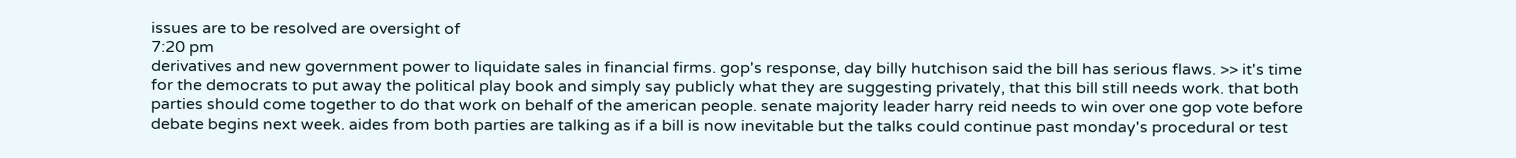issues are to be resolved are oversight of
7:20 pm
derivatives and new government power to liquidate sales in financial firms. gop's response, day billy hutchison said the bill has serious flaws. >> it's time for the democrats to put away the political play book and simply say publicly what they are suggesting privately, that this bill still needs work. that both parties should come together to do that work on behalf of the american people. senate majority leader harry reid needs to win over one gop vote before debate begins next week. aides from both parties are talking as if a bill is now inevitable but the talks could continue past monday's procedural or test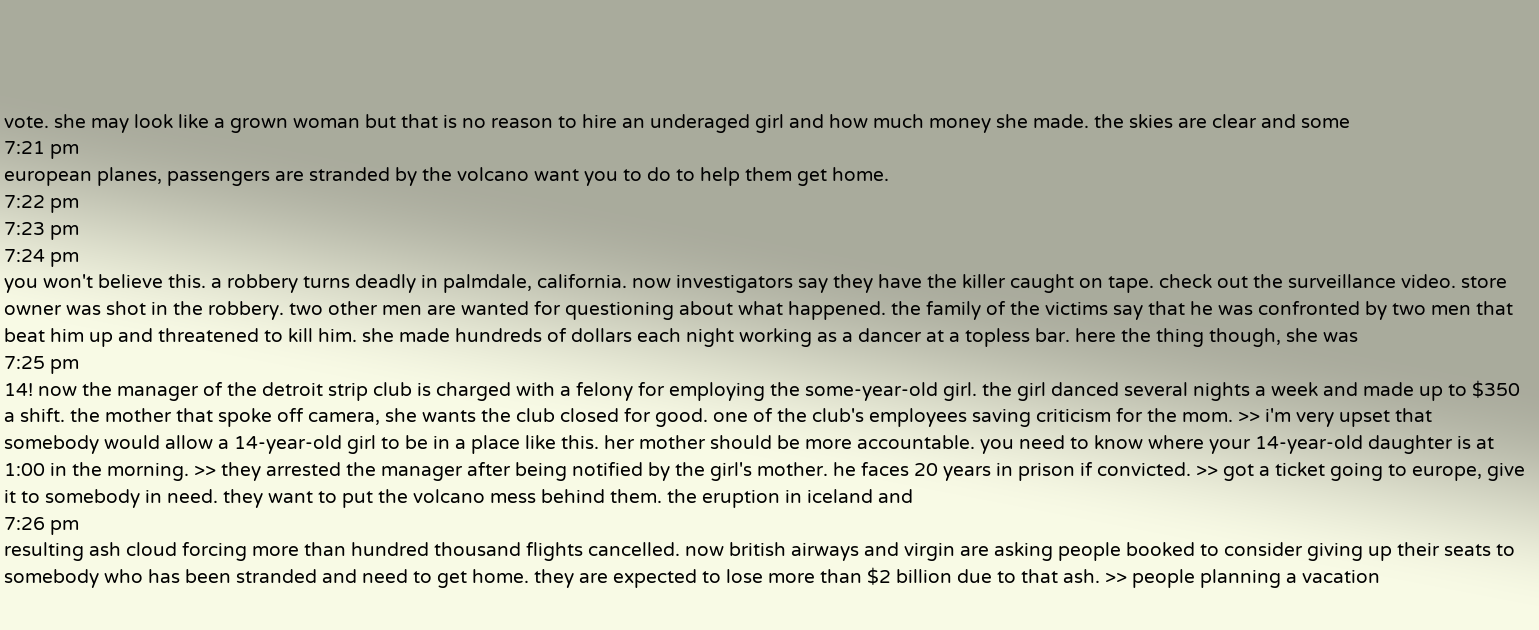vote. she may look like a grown woman but that is no reason to hire an underaged girl and how much money she made. the skies are clear and some
7:21 pm
european planes, passengers are stranded by the volcano want you to do to help them get home.
7:22 pm
7:23 pm
7:24 pm
you won't believe this. a robbery turns deadly in palmdale, california. now investigators say they have the killer caught on tape. check out the surveillance video. store owner was shot in the robbery. two other men are wanted for questioning about what happened. the family of the victims say that he was confronted by two men that beat him up and threatened to kill him. she made hundreds of dollars each night working as a dancer at a topless bar. here the thing though, she was
7:25 pm
14! now the manager of the detroit strip club is charged with a felony for employing the some-year-old girl. the girl danced several nights a week and made up to $350 a shift. the mother that spoke off camera, she wants the club closed for good. one of the club's employees saving criticism for the mom. >> i'm very upset that somebody would allow a 14-year-old girl to be in a place like this. her mother should be more accountable. you need to know where your 14-year-old daughter is at 1:00 in the morning. >> they arrested the manager after being notified by the girl's mother. he faces 20 years in prison if convicted. >> got a ticket going to europe, give it to somebody in need. they want to put the volcano mess behind them. the eruption in iceland and
7:26 pm
resulting ash cloud forcing more than hundred thousand flights cancelled. now british airways and virgin are asking people booked to consider giving up their seats to somebody who has been stranded and need to get home. they are expected to lose more than $2 billion due to that ash. >> people planning a vacation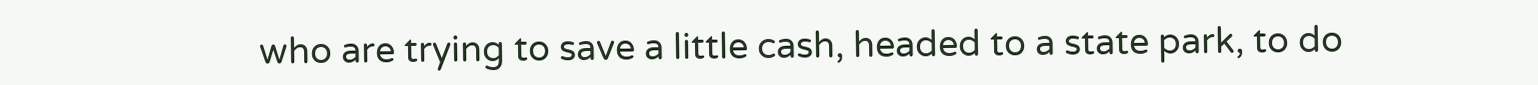who are trying to save a little cash, headed to a state park, to do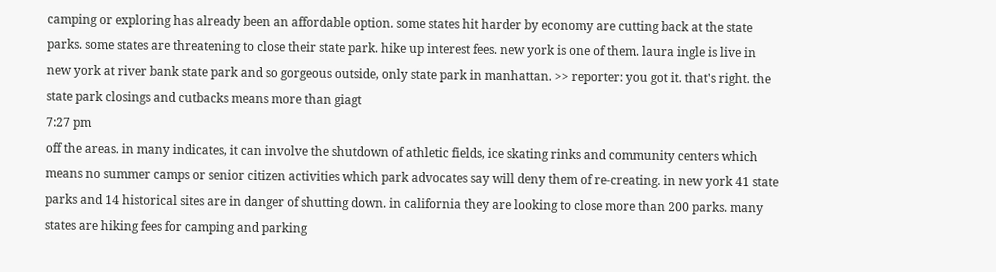camping or exploring has already been an affordable option. some states hit harder by economy are cutting back at the state parks. some states are threatening to close their state park. hike up interest fees. new york is one of them. laura ingle is live in new york at river bank state park and so gorgeous outside, only state park in manhattan. >> reporter: you got it. that's right. the state park closings and cutbacks means more than giagt
7:27 pm
off the areas. in many indicates, it can involve the shutdown of athletic fields, ice skating rinks and community centers which means no summer camps or senior citizen activities which park advocates say will deny them of re-creating. in new york 41 state parks and 14 historical sites are in danger of shutting down. in california they are looking to close more than 200 parks. many states are hiking fees for camping and parking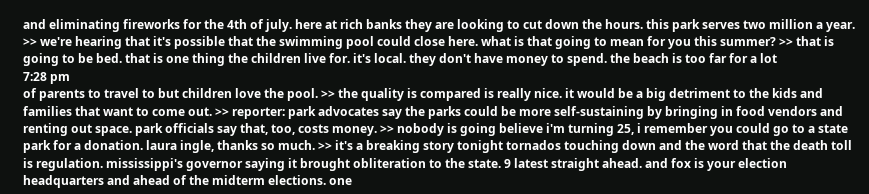and eliminating fireworks for the 4th of july. here at rich banks they are looking to cut down the hours. this park serves two million a year. >> we're hearing that it's possible that the swimming pool could close here. what is that going to mean for you this summer? >> that is going to be bed. that is one thing the children live for. it's local. they don't have money to spend. the beach is too far for a lot
7:28 pm
of parents to travel to but children love the pool. >> the quality is compared is really nice. it would be a big detriment to the kids and families that want to come out. >> reporter: park advocates say the parks could be more self-sustaining by bringing in food vendors and renting out space. park officials say that, too, costs money. >> nobody is going believe i'm turning 25, i remember you could go to a state park for a donation. laura ingle, thanks so much. >> it's a breaking story tonight tornados touching down and the word that the death toll is regulation. mississippi's governor saying it brought obliteration to the state. 9 latest straight ahead. and fox is your election headquarters and ahead of the midterm elections. one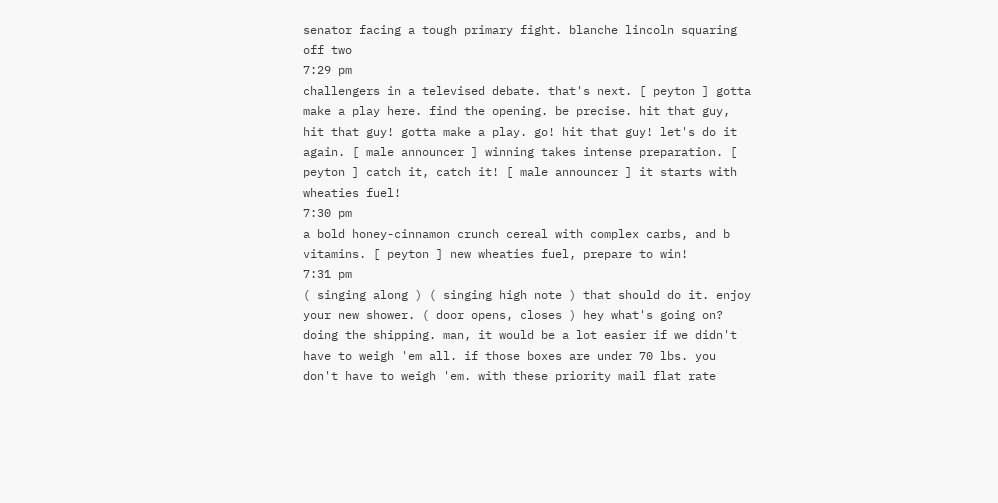senator facing a tough primary fight. blanche lincoln squaring off two
7:29 pm
challengers in a televised debate. that's next. [ peyton ] gotta make a play here. find the opening. be precise. hit that guy, hit that guy! gotta make a play. go! hit that guy! let's do it again. [ male announcer ] winning takes intense preparation. [ peyton ] catch it, catch it! [ male announcer ] it starts with wheaties fuel!
7:30 pm
a bold honey-cinnamon crunch cereal with complex carbs, and b vitamins. [ peyton ] new wheaties fuel, prepare to win!
7:31 pm
( singing along ) ( singing high note ) that should do it. enjoy your new shower. ( door opens, closes ) hey what's going on? doing the shipping. man, it would be a lot easier if we didn't have to weigh 'em all. if those boxes are under 70 lbs. you don't have to weigh 'em. with these priority mail flat rate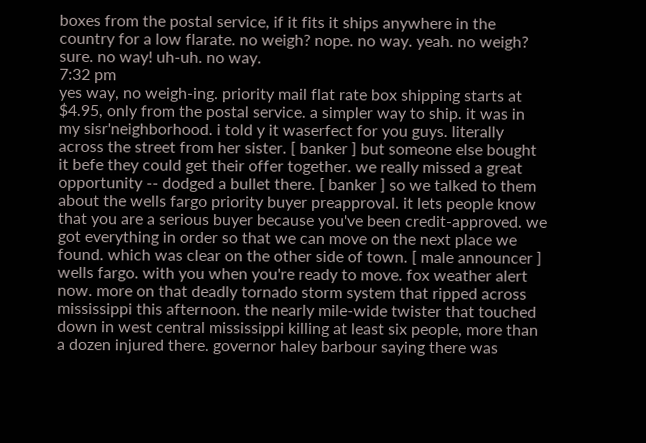boxes from the postal service, if it fits it ships anywhere in the country for a low flarate. no weigh? nope. no way. yeah. no weigh? sure. no way! uh-uh. no way.
7:32 pm
yes way, no weigh-ing. priority mail flat rate box shipping starts at $4.95, only from the postal service. a simpler way to ship. it was in my sisr'neighborhood. i told y it waserfect for you guys. literally across the street from her sister. [ banker ] but someone else bought it befe they could get their offer together. we really missed a great opportunity -- dodged a bullet there. [ banker ] so we talked to them about the wells fargo priority buyer preapproval. it lets people know that you are a serious buyer because you've been credit-approved. we got everything in order so that we can move on the next place we found. which was clear on the other side of town. [ male announcer ] wells fargo. with you when you're ready to move. fox weather alert now. more on that deadly tornado storm system that ripped across mississippi this afternoon. the nearly mile-wide twister that touched down in west central mississippi killing at least six people, more than a dozen injured there. governor haley barbour saying there was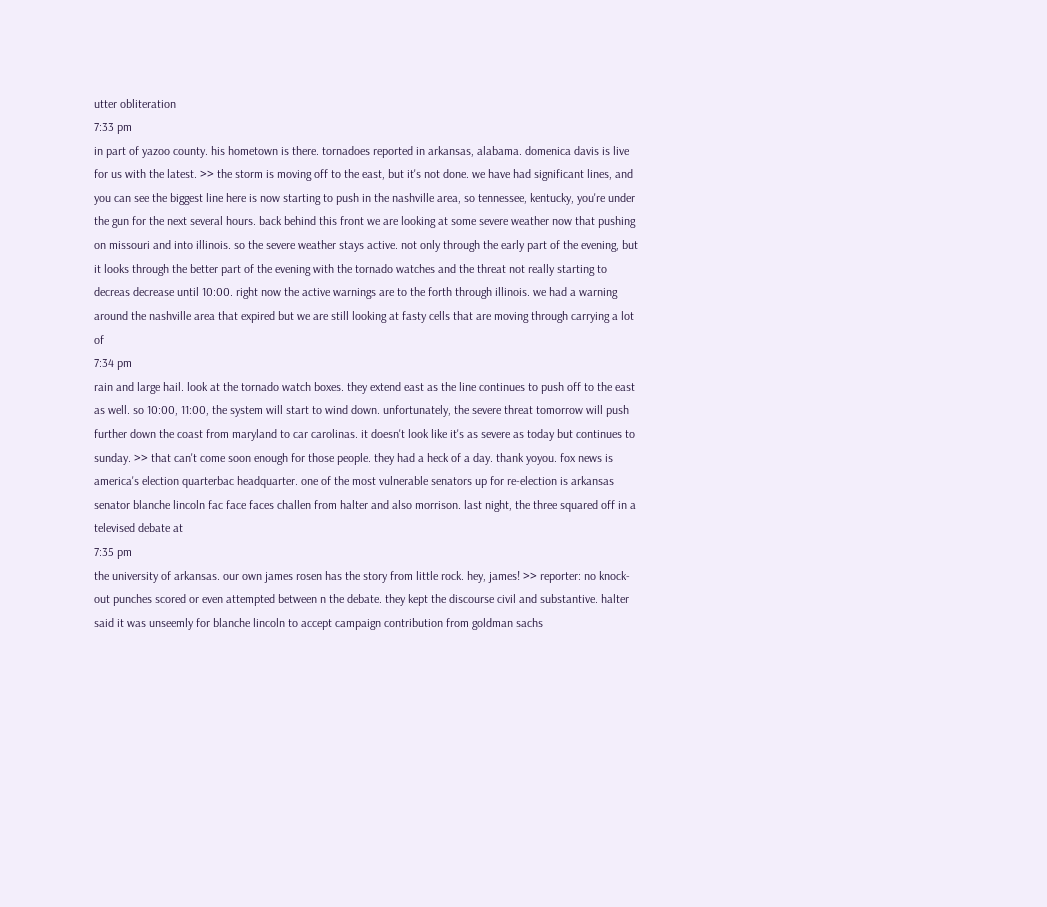utter obliteration
7:33 pm
in part of yazoo county. his hometown is there. tornadoes reported in arkansas, alabama. domenica davis is live for us with the latest. >> the storm is moving off to the east, but it's not done. we have had significant lines, and you can see the biggest line here is now starting to push in the nashville area, so tennessee, kentucky, you're under the gun for the next several hours. back behind this front we are looking at some severe weather now that pushing on missouri and into illinois. so the severe weather stays active. not only through the early part of the evening, but it looks through the better part of the evening with the tornado watches and the threat not really starting to decreas decrease until 10:00. right now the active warnings are to the forth through illinois. we had a warning around the nashville area that expired but we are still looking at fasty cells that are moving through carrying a lot of
7:34 pm
rain and large hail. look at the tornado watch boxes. they extend east as the line continues to push off to the east as well. so 10:00, 11:00, the system will start to wind down. unfortunately, the severe threat tomorrow will push further down the coast from maryland to car carolinas. it doesn't look like it's as severe as today but continues to sunday. >> that can't come soon enough for those people. they had a heck of a day. thank yoyou. fox news is america's election quarterbac headquarter. one of the most vulnerable senators up for re-election is arkansas senator blanche lincoln fac face faces challen from halter and also morrison. last night, the three squared off in a televised debate at
7:35 pm
the university of arkansas. our own james rosen has the story from little rock. hey, james! >> reporter: no knock-out punches scored or even attempted between n the debate. they kept the discourse civil and substantive. halter said it was unseemly for blanche lincoln to accept campaign contribution from goldman sachs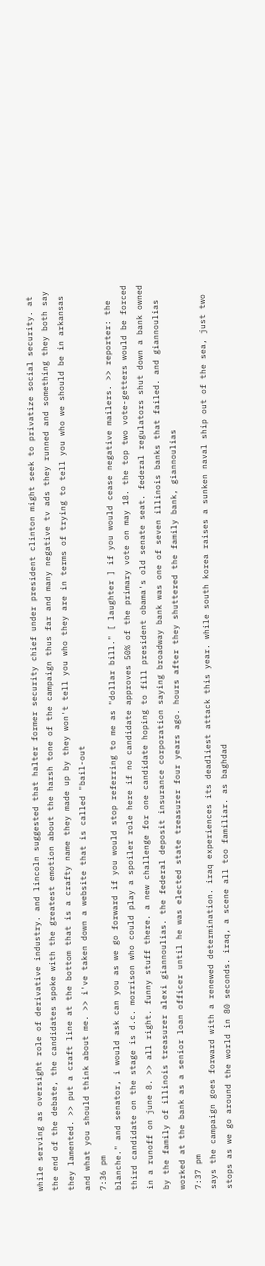while serving as oversight role of derivative industry. and lincoln suggested that halter former security chief under president clinton might seek to privatize social security. at the end of the debate, the candidates spoke with the greatest emotion about the harsh tone of the campaign thus far and many negative tv ads they runned and something they both say they lamented. >> put a craft line at the bottom that is a crafty name they made up by they won't tell you who they are in terms of trying to tell you who we should be in arkansas and what you should think about me. >> i've taken down a website that is called "bail-out
7:36 pm
blanche." and senator, i would ask can you as we go forward if you would stop referring to me as "dollar bill." [ laughter ] if you would cease negative mailers. >> reporter: the third candidate on the stage is d.c. morrison who could play a spoiler role here if no candidate approves 50% of the primary vote on may 18. the top two vote-getters would be forced in a runoff on june 8. >> all right. funny stuff there. a new challenge for one candidate hoping to fill president obama's old senate seat. federal regulators shut down a bank owned by the family of illinois treasurer alexi giannoulias. the federal deposit insurance corporation saying broadway bank was one of seven illinois banks that failed. and giannoulias worked at the bank as a senior loan officer until he was elected state treasurer four years ago. hours after they shuttered the family bank, giannoulias
7:37 pm
says the campaign goes forward with a renewed determination. iraq experiences its deadliest attack this year. while south korea raises a sunken naval ship out of the sea, just two stops as we go around the world in 80 seconds. iraq, a scene all too familiar. as baghdad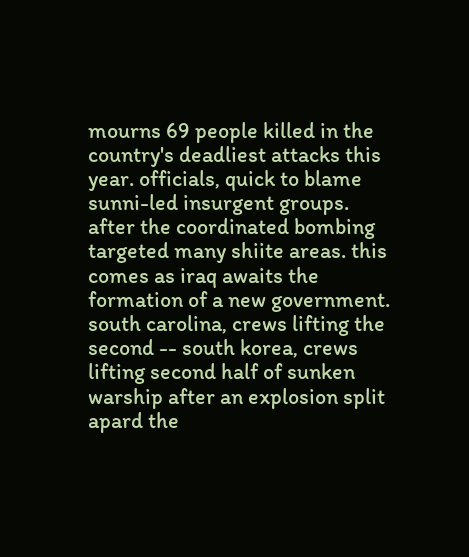mourns 69 people killed in the country's deadliest attacks this year. officials, quick to blame sunni-led insurgent groups. after the coordinated bombing targeted many shiite areas. this comes as iraq awaits the formation of a new government. south carolina, crews lifting the second -- south korea, crews lifting second half of sunken warship after an explosion split apard the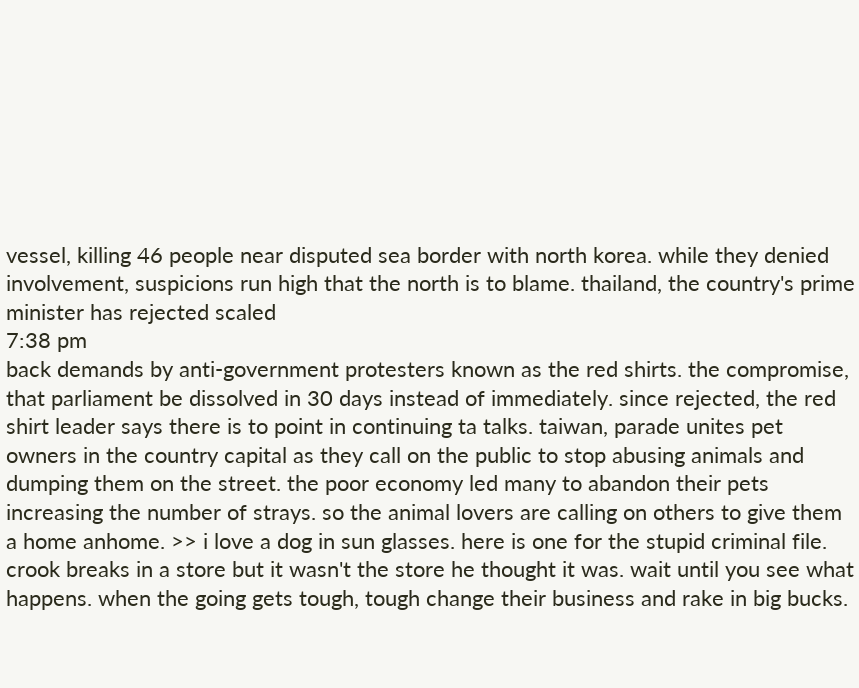vessel, killing 46 people near disputed sea border with north korea. while they denied involvement, suspicions run high that the north is to blame. thailand, the country's prime minister has rejected scaled
7:38 pm
back demands by anti-government protesters known as the red shirts. the compromise, that parliament be dissolved in 30 days instead of immediately. since rejected, the red shirt leader says there is to point in continuing ta talks. taiwan, parade unites pet owners in the country capital as they call on the public to stop abusing animals and dumping them on the street. the poor economy led many to abandon their pets increasing the number of strays. so the animal lovers are calling on others to give them a home anhome. >> i love a dog in sun glasses. here is one for the stupid criminal file. crook breaks in a store but it wasn't the store he thought it was. wait until you see what happens. when the going gets tough, tough change their business and rake in big bucks.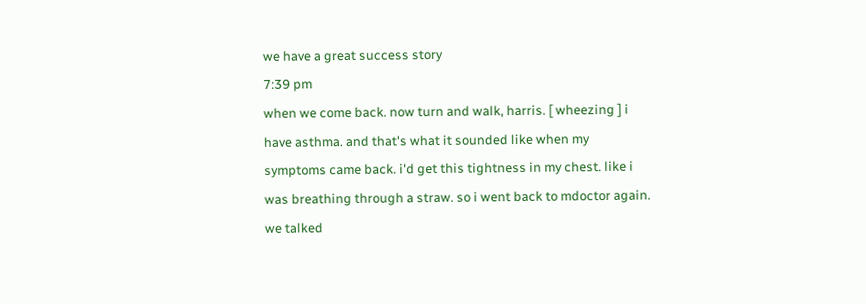we have a great success story
7:39 pm
when we come back. now turn and walk, harris. [ wheezing ] i have asthma. and that's what it sounded like when my symptoms came back. i'd get this tightness in my chest. like i was breathing through a straw. so i went back to mdoctor again. we talked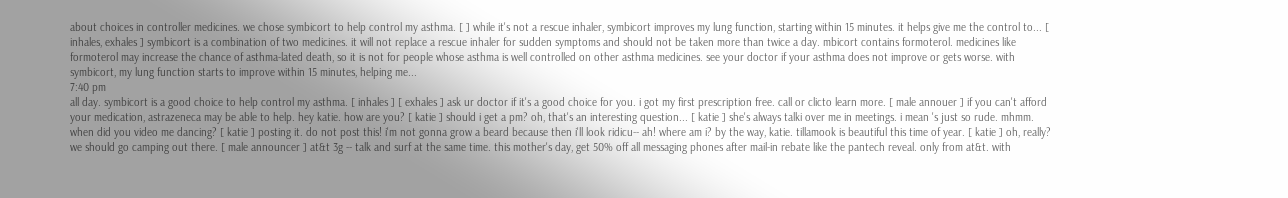about choices in controller medicines. we chose symbicort to help control my asthma. [ ] while it's not a rescue inhaler, symbicort improves my lung function, starting within 15 minutes. it helps give me the control to... [ inhales, exhales ] symbicort is a combination of two medicines. it will not replace a rescue inhaler for sudden symptoms and should not be taken more than twice a day. mbicort contains formoterol. medicines like formoterol may increase the chance of asthma-lated death, so it is not for people whose asthma is well controlled on other asthma medicines. see your doctor if your asthma does not improve or gets worse. with symbicort, my lung function starts to improve within 15 minutes, helping me...
7:40 pm
all day. symbicort is a good choice to help control my asthma. [ inhales ] [ exhales ] ask ur doctor if it's a good choice for you. i got my first prescription free. call or clicto learn more. [ male annouer ] if you can't afford your medication, astrazeneca may be able to help. hey katie. how are you? [ katie ] should i get a pm? oh, that's an interesting question... [ katie ] she's always talki over me in meetings. i mean 's just so rude. mhmm. when did you video me dancing? [ katie ] posting it. do not post this! i'm not gonna grow a beard because then i'll look ridicu-- ah! where am i? by the way, katie. tillamook is beautiful this time of year. [ katie ] oh, really? we should go camping out there. [ male announcer ] at&t 3g -- talk and surf at the same time. this mother's day, get 50% off all messaging phones after mail-in rebate like the pantech reveal. only from at&t. with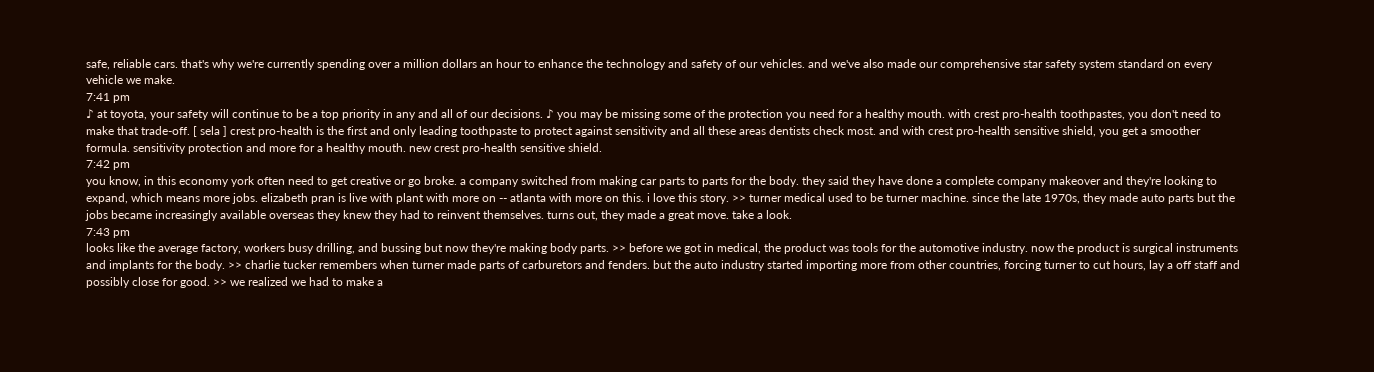safe, reliable cars. that's why we're currently spending over a million dollars an hour to enhance the technology and safety of our vehicles. and we've also made our comprehensive star safety system standard on every vehicle we make.
7:41 pm
♪ at toyota, your safety will continue to be a top priority in any and all of our decisions. ♪ you may be missing some of the protection you need for a healthy mouth. with crest pro-health toothpastes, you don't need to make that trade-off. [ sela ] crest pro-health is the first and only leading toothpaste to protect against sensitivity and all these areas dentists check most. and with crest pro-health sensitive shield, you get a smoother formula. sensitivity protection and more for a healthy mouth. new crest pro-health sensitive shield.
7:42 pm
you know, in this economy york often need to get creative or go broke. a company switched from making car parts to parts for the body. they said they have done a complete company makeover and they're looking to expand, which means more jobs. elizabeth pran is live with plant with more on -- atlanta with more on this. i love this story. >> turner medical used to be turner machine. since the late 1970s, they made auto parts but the jobs became increasingly available overseas they knew they had to reinvent themselves. turns out, they made a great move. take a look.
7:43 pm
looks like the average factory, workers busy drilling, and bussing but now they're making body parts. >> before we got in medical, the product was tools for the automotive industry. now the product is surgical instruments and implants for the body. >> charlie tucker remembers when turner made parts of carburetors and fenders. but the auto industry started importing more from other countries, forcing turner to cut hours, lay a off staff and possibly close for good. >> we realized we had to make a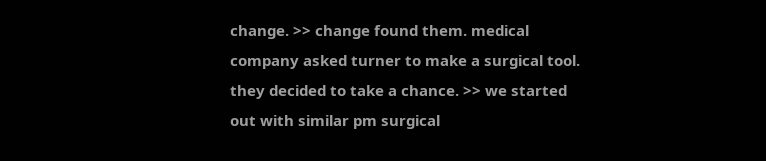change. >> change found them. medical company asked turner to make a surgical tool. they decided to take a chance. >> we started out with similar pm surgical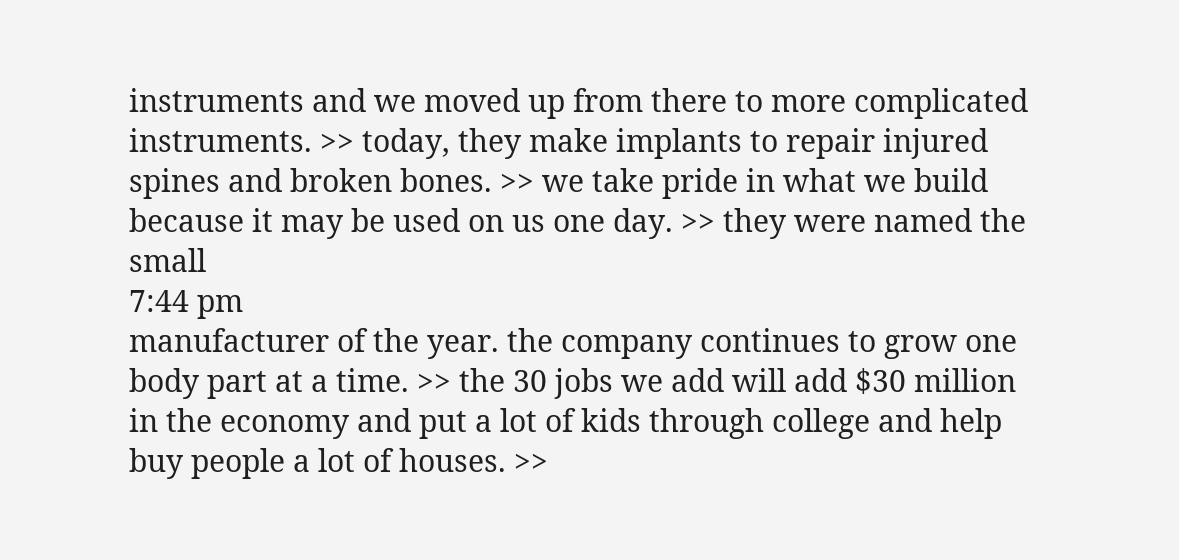instruments and we moved up from there to more complicated instruments. >> today, they make implants to repair injured spines and broken bones. >> we take pride in what we build because it may be used on us one day. >> they were named the small
7:44 pm
manufacturer of the year. the company continues to grow one body part at a time. >> the 30 jobs we add will add $30 million in the economy and put a lot of kids through college and help buy people a lot of houses. >>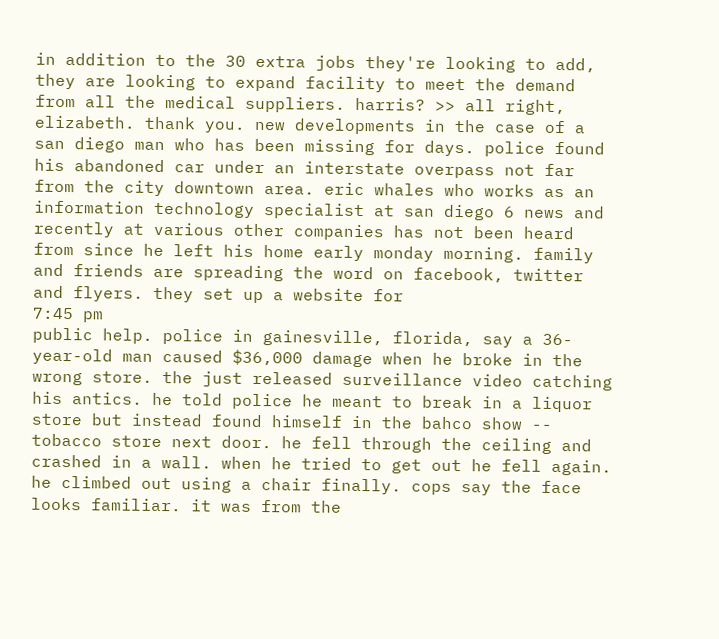in addition to the 30 extra jobs they're looking to add, they are looking to expand facility to meet the demand from all the medical suppliers. harris? >> all right, elizabeth. thank you. new developments in the case of a san diego man who has been missing for days. police found his abandoned car under an interstate overpass not far from the city downtown area. eric whales who works as an information technology specialist at san diego 6 news and recently at various other companies has not been heard from since he left his home early monday morning. family and friends are spreading the word on facebook, twitter and flyers. they set up a website for
7:45 pm
public help. police in gainesville, florida, say a 36-year-old man caused $36,000 damage when he broke in the wrong store. the just released surveillance video catching his antics. he told police he meant to break in a liquor store but instead found himself in the bahco show -- tobacco store next door. he fell through the ceiling and crashed in a wall. when he tried to get out he fell again. he climbed out using a chair finally. cops say the face looks familiar. it was from the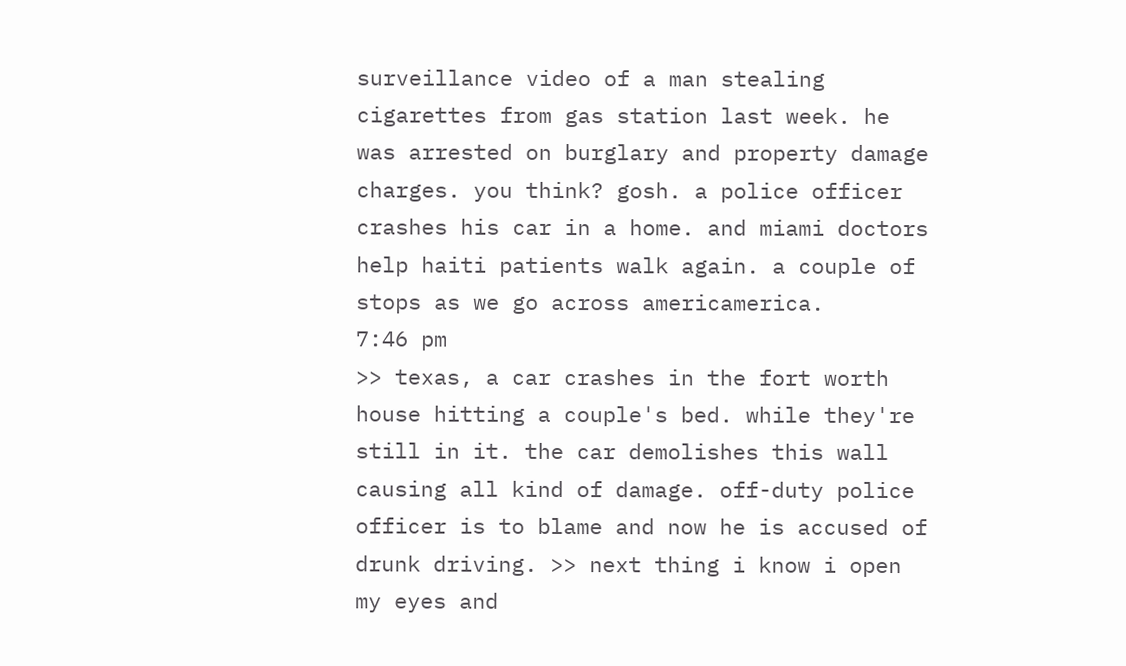surveillance video of a man stealing cigarettes from gas station last week. he was arrested on burglary and property damage charges. you think? gosh. a police officer crashes his car in a home. and miami doctors help haiti patients walk again. a couple of stops as we go across americamerica.
7:46 pm
>> texas, a car crashes in the fort worth house hitting a couple's bed. while they're still in it. the car demolishes this wall causing all kind of damage. off-duty police officer is to blame and now he is accused of drunk driving. >> next thing i know i open my eyes and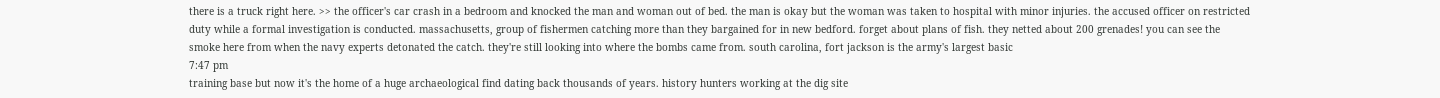there is a truck right here. >> the officer's car crash in a bedroom and knocked the man and woman out of bed. the man is okay but the woman was taken to hospital with minor injuries. the accused officer on restricted duty while a formal investigation is conducted. massachusetts, group of fishermen catching more than they bargained for in new bedford. forget about plans of fish. they netted about 200 grenades! you can see the smoke here from when the navy experts detonated the catch. they're still looking into where the bombs came from. south carolina, fort jackson is the army's largest basic
7:47 pm
training base but now it's the home of a huge archaeological find dating back thousands of years. history hunters working at the dig site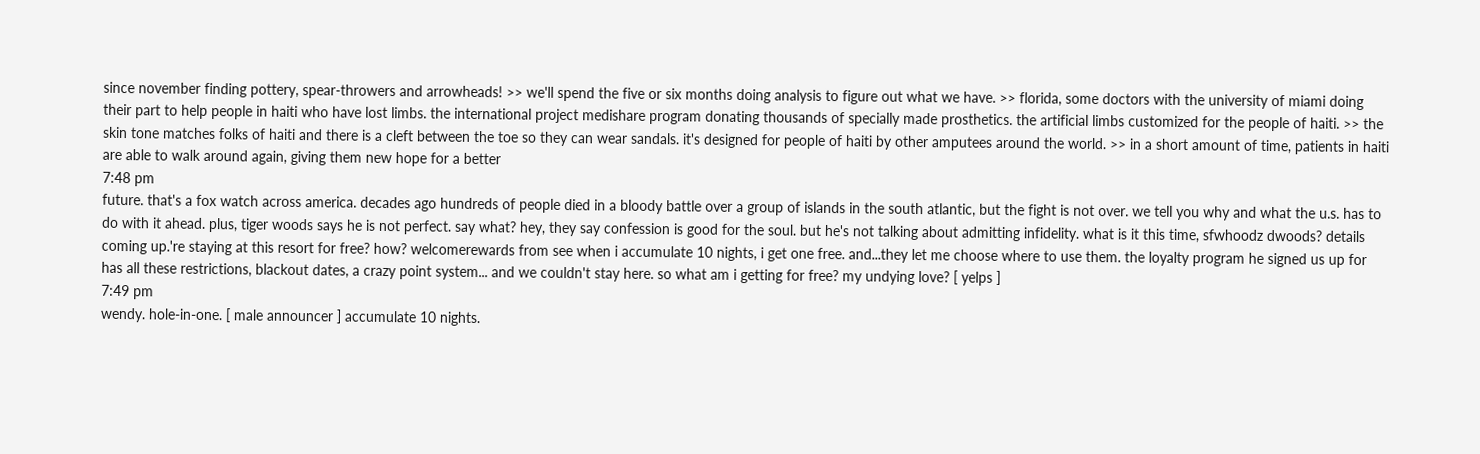since november finding pottery, spear-throwers and arrowheads! >> we'll spend the five or six months doing analysis to figure out what we have. >> florida, some doctors with the university of miami doing their part to help people in haiti who have lost limbs. the international project medishare program donating thousands of specially made prosthetics. the artificial limbs customized for the people of haiti. >> the skin tone matches folks of haiti and there is a cleft between the toe so they can wear sandals. it's designed for people of haiti by other amputees around the world. >> in a short amount of time, patients in haiti are able to walk around again, giving them new hope for a better
7:48 pm
future. that's a fox watch across america. decades ago hundreds of people died in a bloody battle over a group of islands in the south atlantic, but the fight is not over. we tell you why and what the u.s. has to do with it ahead. plus, tiger woods says he is not perfect. say what? hey, they say confession is good for the soul. but he's not talking about admitting infidelity. what is it this time, sfwhoodz dwoods? details coming up.'re staying at this resort for free? how? welcomerewards from see when i accumulate 10 nights, i get one free. and...they let me choose where to use them. the loyalty program he signed us up for has all these restrictions, blackout dates, a crazy point system... and we couldn't stay here. so what am i getting for free? my undying love? [ yelps ]
7:49 pm
wendy. hole-in-one. [ male announcer ] accumulate 10 nights.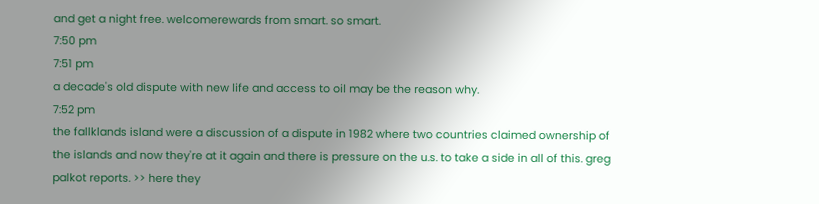and get a night free. welcomerewards from smart. so smart.
7:50 pm
7:51 pm
a decade's old dispute with new life and access to oil may be the reason why.
7:52 pm
the fallklands island were a discussion of a dispute in 1982 where two countries claimed ownership of the islands and now they're at it again and there is pressure on the u.s. to take a side in all of this. greg palkot reports. >> here they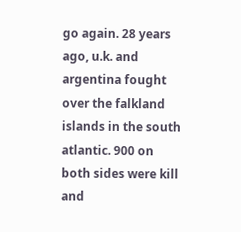go again. 28 years ago, u.k. and argentina fought over the falkland islands in the south atlantic. 900 on both sides were kill and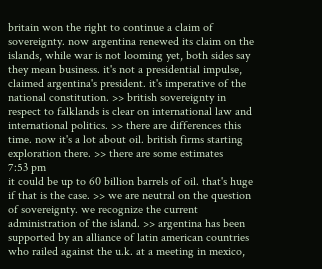britain won the right to continue a claim of sovereignty. now argentina renewed its claim on the islands, while war is not looming yet, both sides say they mean business. it's not a presidential impulse, claimed argentina's president. it's imperative of the national constitution. >> british sovereignty in respect to falklands is clear on international law and international politics. >> there are differences this time. now it's a lot about oil. british firms starting exploration there. >> there are some estimates
7:53 pm
it could be up to 60 billion barrels of oil. that's huge if that is the case. >> we are neutral on the question of sovereignty. we recognize the current administration of the island. >> argentina has been supported by an alliance of latin american countries who railed against the u.k. at a meeting in mexico,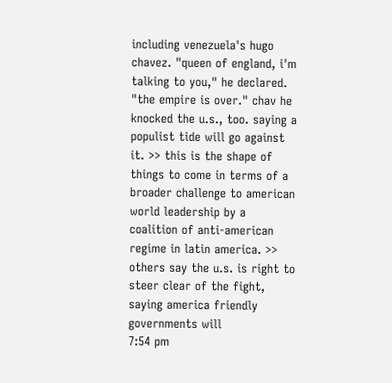including venezuela's hugo chavez. "queen of england, i'm talking to you," he declared. "the empire is over." chav he knocked the u.s., too. saying a populist tide will go against it. >> this is the shape of things to come in terms of a broader challenge to american world leadership by a coalition of anti-american regime in latin america. >> others say the u.s. is right to steer clear of the fight, saying america friendly governments will
7:54 pm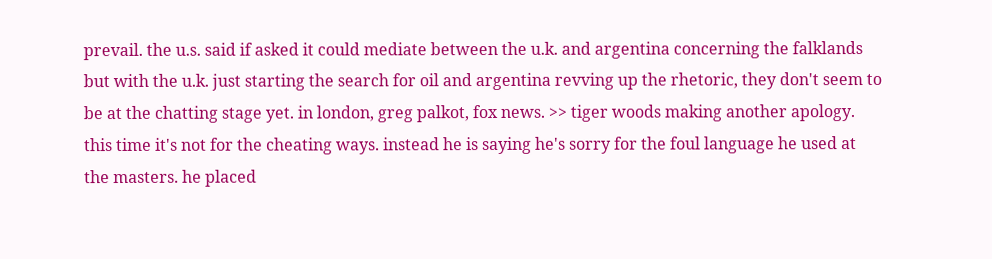prevail. the u.s. said if asked it could mediate between the u.k. and argentina concerning the falklands but with the u.k. just starting the search for oil and argentina revving up the rhetoric, they don't seem to be at the chatting stage yet. in london, greg palkot, fox news. >> tiger woods making another apology. this time it's not for the cheating ways. instead he is saying he's sorry for the foul language he used at the masters. he placed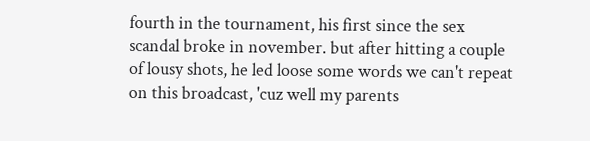fourth in the tournament, his first since the sex scandal broke in november. but after hitting a couple of lousy shots, he led loose some words we can't repeat on this broadcast, 'cuz well my parents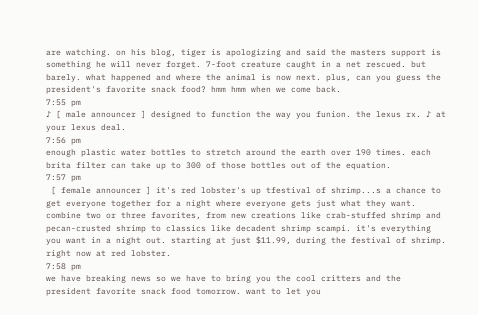are watching. on his blog, tiger is apologizing and said the masters support is something he will never forget. 7-foot creature caught in a net rescued. but barely. what happened and where the animal is now next. plus, can you guess the president's favorite snack food? hmm hmm when we come back.
7:55 pm
♪ [ male announcer ] designed to function the way you funion. the lexus rx. ♪ at your lexus deal.
7:56 pm
enough plastic water bottles to stretch around the earth over 190 times. each brita filter can take up to 300 of those bottles out of the equation.
7:57 pm
 [ female announcer ] it's red lobster's up tfestival of shrimp...s a chance to get everyone together for a night where everyone gets just what they want. combine two or three favorites, from new creations like crab-stuffed shrimp and pecan-crusted shrimp to classics like decadent shrimp scampi. it's everything you want in a night out. starting at just $11.99, during the festival of shrimp. right now at red lobster.
7:58 pm
we have breaking news so we have to bring you the cool critters and the president favorite snack food tomorrow. want to let you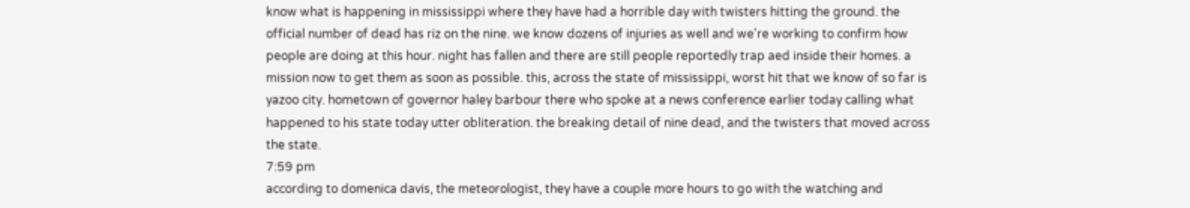know what is happening in mississippi where they have had a horrible day with twisters hitting the ground. the official number of dead has riz on the nine. we know dozens of injuries as well and we're working to confirm how people are doing at this hour. night has fallen and there are still people reportedly trap aed inside their homes. a mission now to get them as soon as possible. this, across the state of mississippi, worst hit that we know of so far is yazoo city. hometown of governor haley barbour there who spoke at a news conference earlier today calling what happened to his state today utter obliteration. the breaking detail of nine dead, and the twisters that moved across the state.
7:59 pm
according to domenica davis, the meteorologist, they have a couple more hours to go with the watching and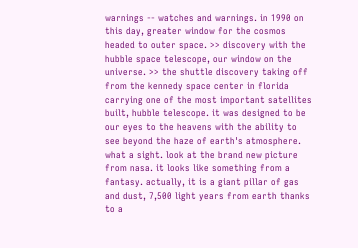warnings -- watches and warnings. in 1990 on this day, greater window for the cosmos headed to outer space. >> discovery with the hubble space telescope, our window on the universe. >> the shuttle discovery taking off from the kennedy space center in florida carrying one of the most important satellites built, hubble telescope. it was designed to be our eyes to the heavens with the ability to see beyond the haze of earth's atmosphere. what a sight. look at the brand new picture from nasa. it looks like something from a fantasy. actually, it is a giant pillar of gas and dust, 7,500 light years from earth thanks to a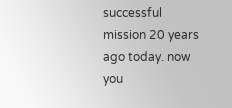successful mission 20 years ago today. now you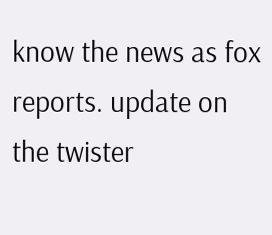know the news as fox reports. update on the twister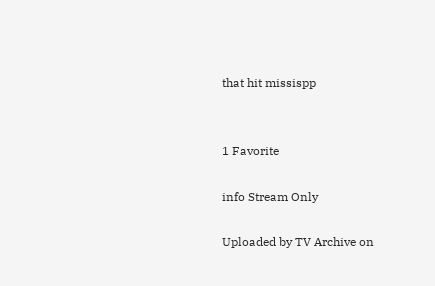that hit missispp


1 Favorite

info Stream Only

Uploaded by TV Archive on